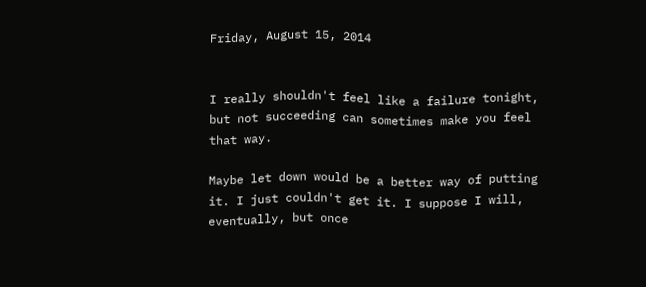Friday, August 15, 2014


I really shouldn't feel like a failure tonight, but not succeeding can sometimes make you feel that way.

Maybe let down would be a better way of putting it. I just couldn't get it. I suppose I will, eventually, but once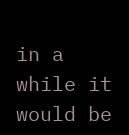in a while it would be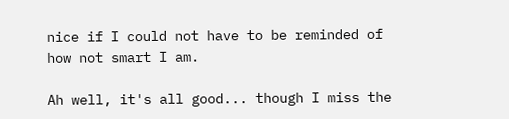nice if I could not have to be reminded of how not smart I am.

Ah well, it's all good... though I miss the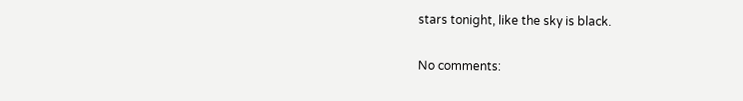stars tonight, like the sky is black.

No comments: